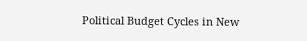Political Budget Cycles in New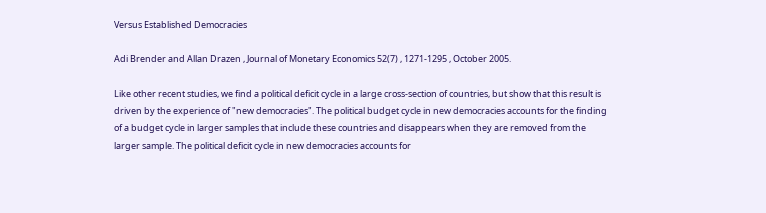Versus Established Democracies

Adi Brender and Allan Drazen , Journal of Monetary Economics 52(7) , 1271-1295 , October 2005.

Like other recent studies, we find a political deficit cycle in a large cross-section of countries, but show that this result is driven by the experience of "new democracies". The political budget cycle in new democracies accounts for the finding of a budget cycle in larger samples that include these countries and disappears when they are removed from the larger sample. The political deficit cycle in new democracies accounts for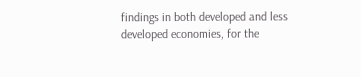findings in both developed and less developed economies, for the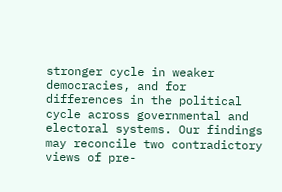stronger cycle in weaker democracies, and for differences in the political cycle across governmental and electoral systems. Our findings may reconcile two contradictory views of pre-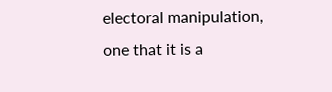electoral manipulation, one that it is a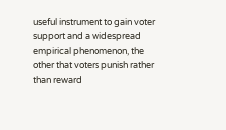useful instrument to gain voter support and a widespread empirical phenomenon, the other that voters punish rather than reward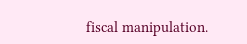fiscal manipulation.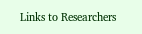Links to Researchers